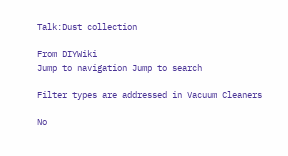Talk:Dust collection

From DIYWiki
Jump to navigation Jump to search

Filter types are addressed in Vacuum Cleaners

No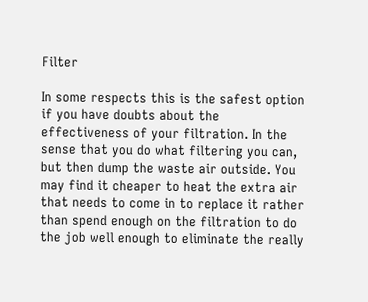Filter

In some respects this is the safest option if you have doubts about the effectiveness of your filtration. In the sense that you do what filtering you can, but then dump the waste air outside. You may find it cheaper to heat the extra air that needs to come in to replace it rather than spend enough on the filtration to do the job well enough to eliminate the really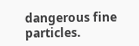dangerous fine particles.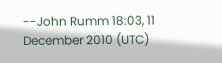--John Rumm 18:03, 11 December 2010 (UTC)